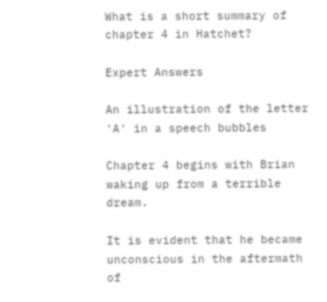What is a short summary of chapter 4 in Hatchet?

Expert Answers

An illustration of the letter 'A' in a speech bubbles

Chapter 4 begins with Brian waking up from a terrible dream.

It is evident that he became unconscious in the aftermath of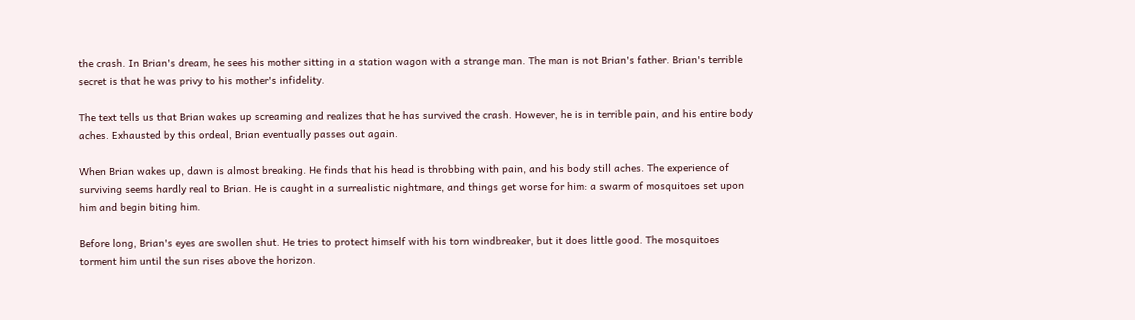the crash. In Brian's dream, he sees his mother sitting in a station wagon with a strange man. The man is not Brian's father. Brian's terrible secret is that he was privy to his mother's infidelity.

The text tells us that Brian wakes up screaming and realizes that he has survived the crash. However, he is in terrible pain, and his entire body aches. Exhausted by this ordeal, Brian eventually passes out again.

When Brian wakes up, dawn is almost breaking. He finds that his head is throbbing with pain, and his body still aches. The experience of surviving seems hardly real to Brian. He is caught in a surrealistic nightmare, and things get worse for him: a swarm of mosquitoes set upon him and begin biting him.

Before long, Brian's eyes are swollen shut. He tries to protect himself with his torn windbreaker, but it does little good. The mosquitoes torment him until the sun rises above the horizon.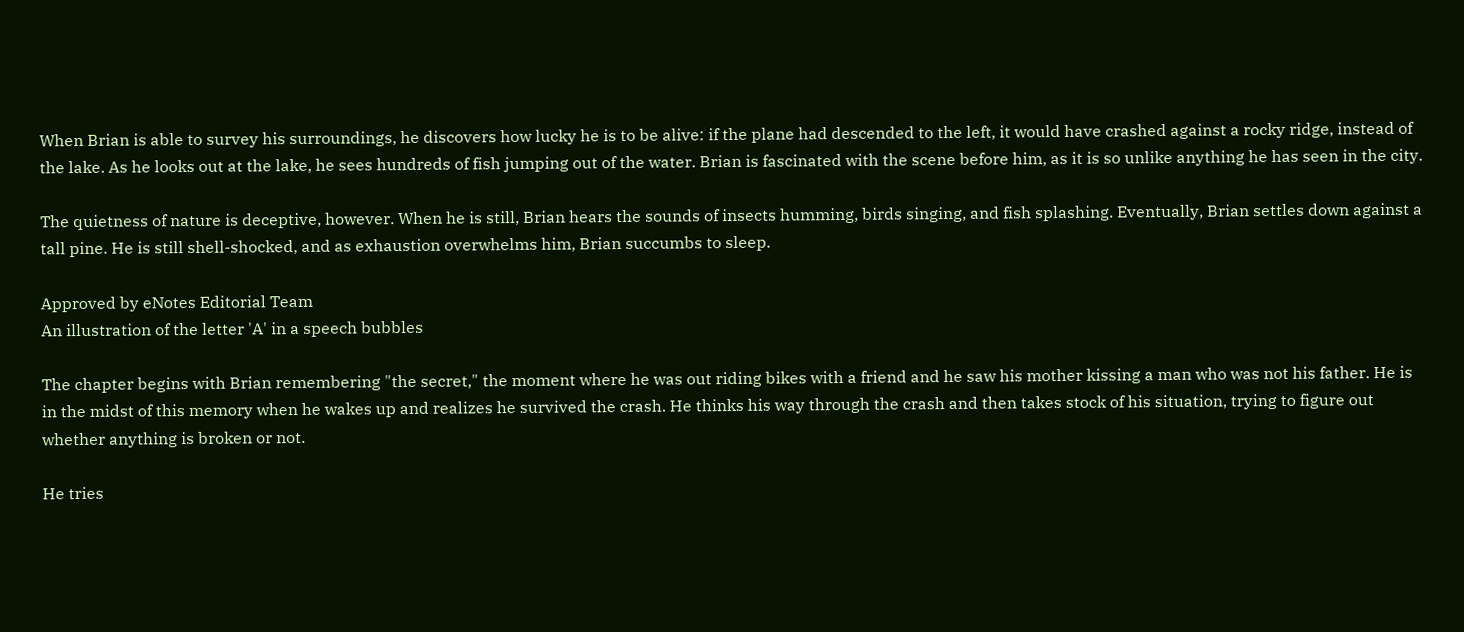When Brian is able to survey his surroundings, he discovers how lucky he is to be alive: if the plane had descended to the left, it would have crashed against a rocky ridge, instead of the lake. As he looks out at the lake, he sees hundreds of fish jumping out of the water. Brian is fascinated with the scene before him, as it is so unlike anything he has seen in the city.

The quietness of nature is deceptive, however. When he is still, Brian hears the sounds of insects humming, birds singing, and fish splashing. Eventually, Brian settles down against a tall pine. He is still shell-shocked, and as exhaustion overwhelms him, Brian succumbs to sleep.

Approved by eNotes Editorial Team
An illustration of the letter 'A' in a speech bubbles

The chapter begins with Brian remembering "the secret," the moment where he was out riding bikes with a friend and he saw his mother kissing a man who was not his father. He is in the midst of this memory when he wakes up and realizes he survived the crash. He thinks his way through the crash and then takes stock of his situation, trying to figure out whether anything is broken or not.

He tries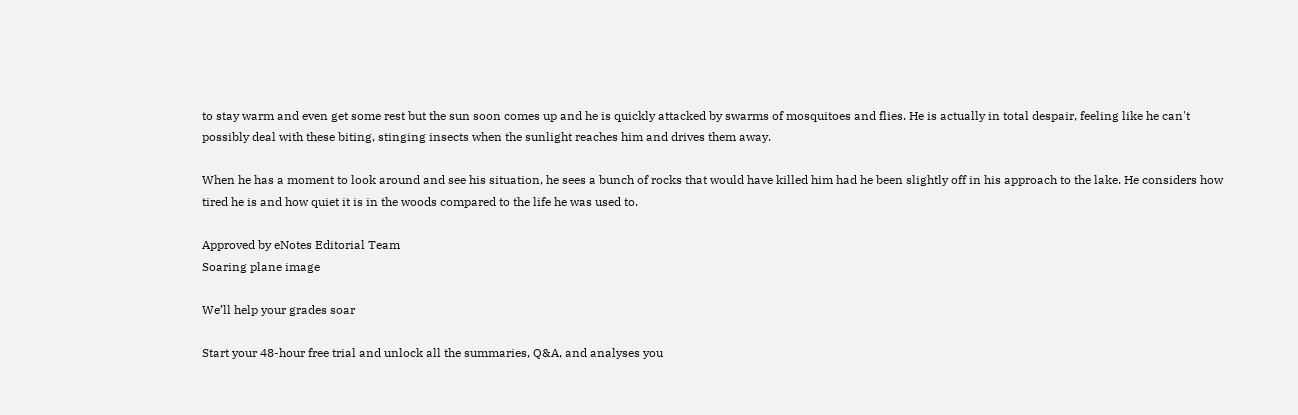to stay warm and even get some rest but the sun soon comes up and he is quickly attacked by swarms of mosquitoes and flies. He is actually in total despair, feeling like he can't possibly deal with these biting, stinging insects when the sunlight reaches him and drives them away.

When he has a moment to look around and see his situation, he sees a bunch of rocks that would have killed him had he been slightly off in his approach to the lake. He considers how tired he is and how quiet it is in the woods compared to the life he was used to.

Approved by eNotes Editorial Team
Soaring plane image

We’ll help your grades soar

Start your 48-hour free trial and unlock all the summaries, Q&A, and analyses you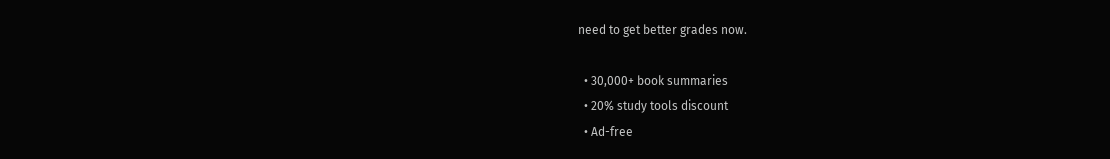need to get better grades now.

  • 30,000+ book summaries
  • 20% study tools discount
  • Ad-free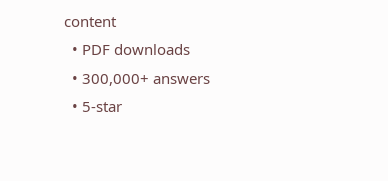content
  • PDF downloads
  • 300,000+ answers
  • 5-star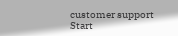customer support
Start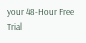your 48-Hour Free Trial